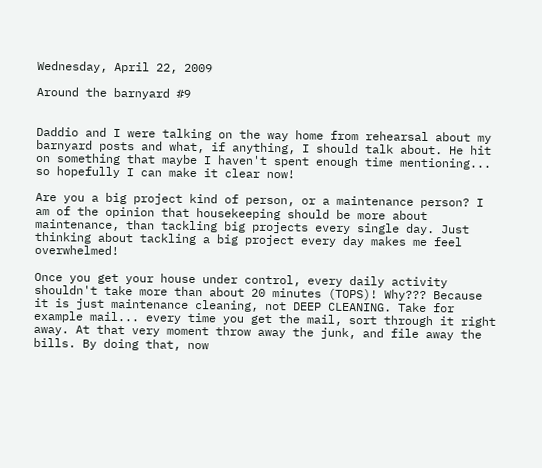Wednesday, April 22, 2009

Around the barnyard #9


Daddio and I were talking on the way home from rehearsal about my barnyard posts and what, if anything, I should talk about. He hit on something that maybe I haven't spent enough time mentioning... so hopefully I can make it clear now!

Are you a big project kind of person, or a maintenance person? I am of the opinion that housekeeping should be more about maintenance, than tackling big projects every single day. Just thinking about tackling a big project every day makes me feel overwhelmed!

Once you get your house under control, every daily activity shouldn't take more than about 20 minutes (TOPS)! Why??? Because it is just maintenance cleaning, not DEEP CLEANING. Take for example mail... every time you get the mail, sort through it right away. At that very moment throw away the junk, and file away the bills. By doing that, now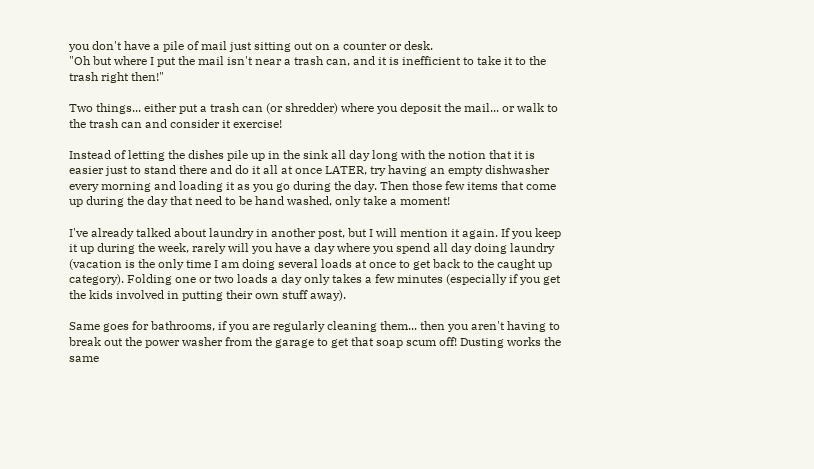you don't have a pile of mail just sitting out on a counter or desk.
"Oh but where I put the mail isn't near a trash can, and it is inefficient to take it to the trash right then!"

Two things... either put a trash can (or shredder) where you deposit the mail... or walk to the trash can and consider it exercise!

Instead of letting the dishes pile up in the sink all day long with the notion that it is easier just to stand there and do it all at once LATER, try having an empty dishwasher every morning and loading it as you go during the day. Then those few items that come up during the day that need to be hand washed, only take a moment!

I've already talked about laundry in another post, but I will mention it again. If you keep it up during the week, rarely will you have a day where you spend all day doing laundry (vacation is the only time I am doing several loads at once to get back to the caught up category). Folding one or two loads a day only takes a few minutes (especially if you get the kids involved in putting their own stuff away).

Same goes for bathrooms, if you are regularly cleaning them... then you aren't having to break out the power washer from the garage to get that soap scum off! Dusting works the same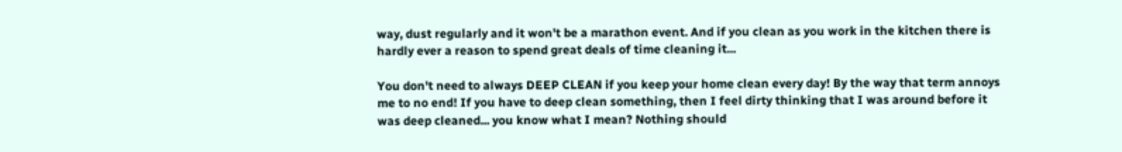way, dust regularly and it won't be a marathon event. And if you clean as you work in the kitchen there is hardly ever a reason to spend great deals of time cleaning it...

You don't need to always DEEP CLEAN if you keep your home clean every day! By the way that term annoys me to no end! If you have to deep clean something, then I feel dirty thinking that I was around before it was deep cleaned... you know what I mean? Nothing should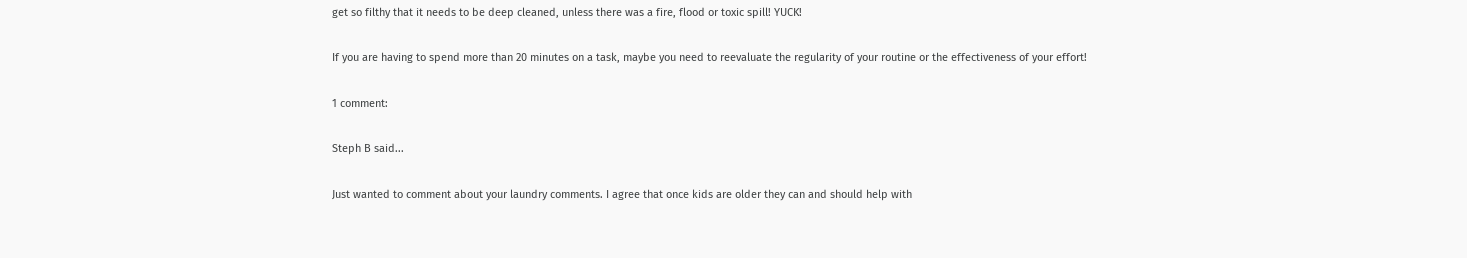get so filthy that it needs to be deep cleaned, unless there was a fire, flood or toxic spill! YUCK!

If you are having to spend more than 20 minutes on a task, maybe you need to reevaluate the regularity of your routine or the effectiveness of your effort!

1 comment:

Steph B said...

Just wanted to comment about your laundry comments. I agree that once kids are older they can and should help with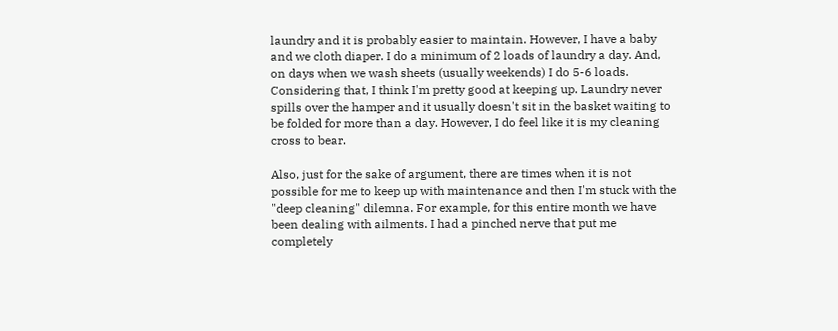laundry and it is probably easier to maintain. However, I have a baby and we cloth diaper. I do a minimum of 2 loads of laundry a day. And, on days when we wash sheets (usually weekends) I do 5-6 loads. Considering that, I think I'm pretty good at keeping up. Laundry never spills over the hamper and it usually doesn't sit in the basket waiting to be folded for more than a day. However, I do feel like it is my cleaning cross to bear.

Also, just for the sake of argument, there are times when it is not possible for me to keep up with maintenance and then I'm stuck with the "deep cleaning" dilemna. For example, for this entire month we have been dealing with ailments. I had a pinched nerve that put me completely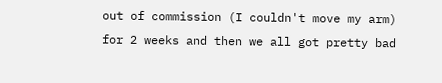out of commission (I couldn't move my arm) for 2 weeks and then we all got pretty bad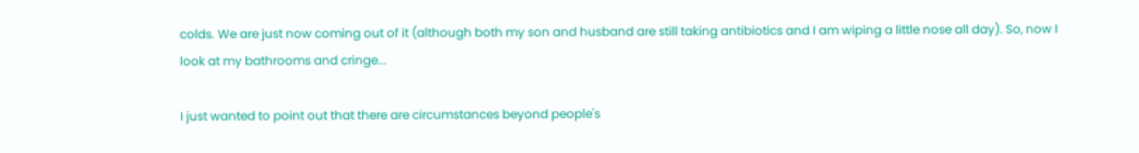colds. We are just now coming out of it (although both my son and husband are still taking antibiotics and I am wiping a little nose all day). So, now I look at my bathrooms and cringe...

I just wanted to point out that there are circumstances beyond people's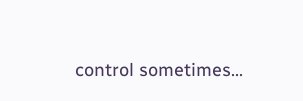control sometimes...